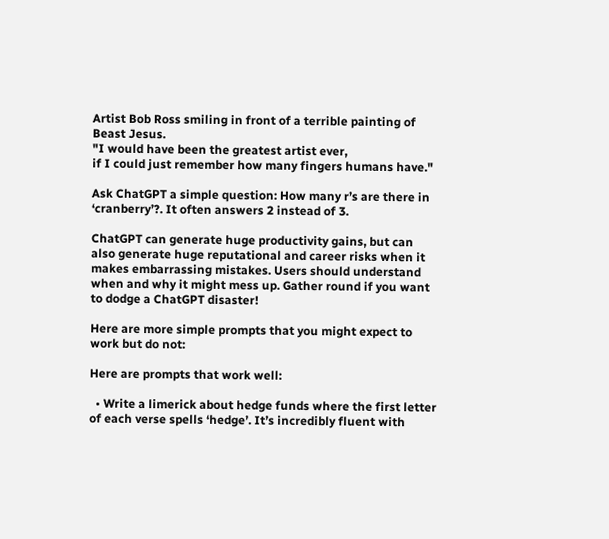Artist Bob Ross smiling in front of a terrible painting of Beast Jesus.
"I would have been the greatest artist ever,
if I could just remember how many fingers humans have."

Ask ChatGPT a simple question: How many r’s are there in ‘cranberry’?. It often answers 2 instead of 3.

ChatGPT can generate huge productivity gains, but can also generate huge reputational and career risks when it makes embarrassing mistakes. Users should understand when and why it might mess up. Gather round if you want to dodge a ChatGPT disaster!

Here are more simple prompts that you might expect to work but do not:

Here are prompts that work well:

  • Write a limerick about hedge funds where the first letter of each verse spells ‘hedge’. It’s incredibly fluent with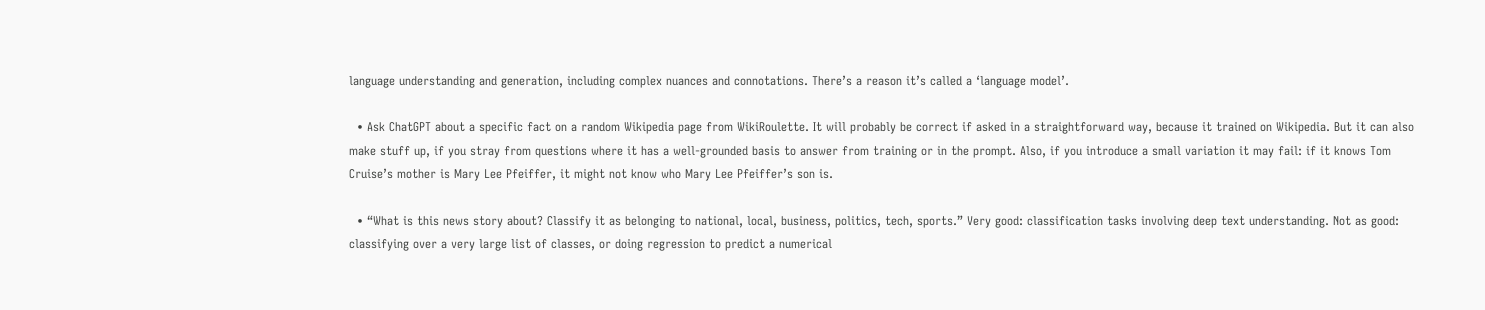language understanding and generation, including complex nuances and connotations. There’s a reason it’s called a ‘language model’.

  • Ask ChatGPT about a specific fact on a random Wikipedia page from WikiRoulette. It will probably be correct if asked in a straightforward way, because it trained on Wikipedia. But it can also make stuff up, if you stray from questions where it has a well-grounded basis to answer from training or in the prompt. Also, if you introduce a small variation it may fail: if it knows Tom Cruise’s mother is Mary Lee Pfeiffer, it might not know who Mary Lee Pfeiffer’s son is.

  • “What is this news story about? Classify it as belonging to national, local, business, politics, tech, sports.” Very good: classification tasks involving deep text understanding. Not as good: classifying over a very large list of classes, or doing regression to predict a numerical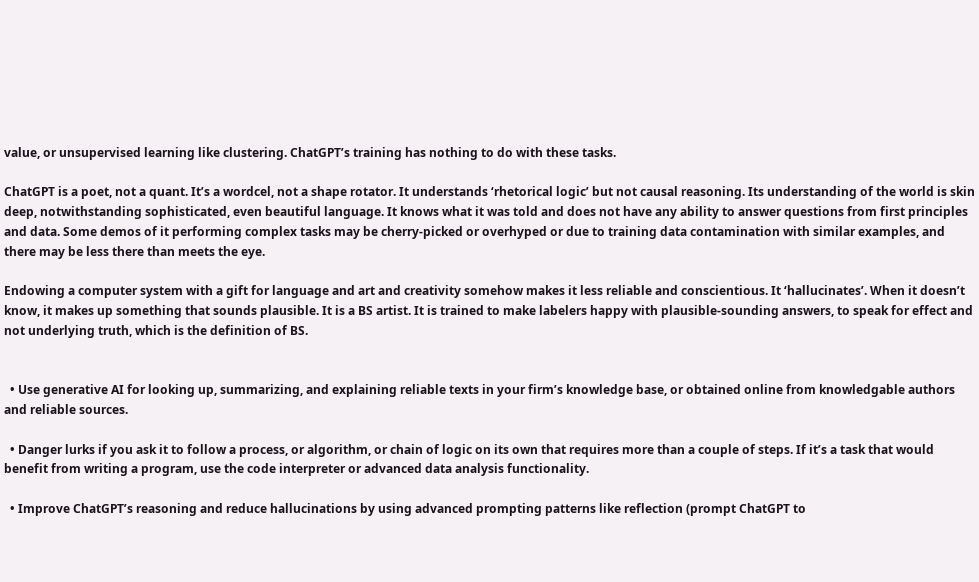value, or unsupervised learning like clustering. ChatGPT’s training has nothing to do with these tasks.

ChatGPT is a poet, not a quant. It’s a wordcel, not a shape rotator. It understands ‘rhetorical logic’ but not causal reasoning. Its understanding of the world is skin deep, notwithstanding sophisticated, even beautiful language. It knows what it was told and does not have any ability to answer questions from first principles and data. Some demos of it performing complex tasks may be cherry-picked or overhyped or due to training data contamination with similar examples, and there may be less there than meets the eye.

Endowing a computer system with a gift for language and art and creativity somehow makes it less reliable and conscientious. It ‘hallucinates’. When it doesn’t know, it makes up something that sounds plausible. It is a BS artist. It is trained to make labelers happy with plausible-sounding answers, to speak for effect and not underlying truth, which is the definition of BS.


  • Use generative AI for looking up, summarizing, and explaining reliable texts in your firm’s knowledge base, or obtained online from knowledgable authors and reliable sources.

  • Danger lurks if you ask it to follow a process, or algorithm, or chain of logic on its own that requires more than a couple of steps. If it’s a task that would benefit from writing a program, use the code interpreter or advanced data analysis functionality.

  • Improve ChatGPT’s reasoning and reduce hallucinations by using advanced prompting patterns like reflection (prompt ChatGPT to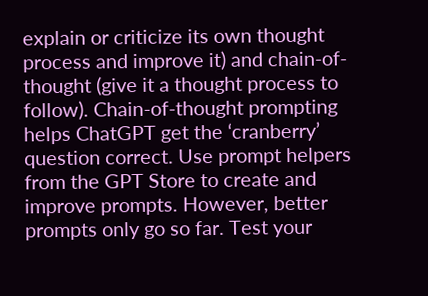explain or criticize its own thought process and improve it) and chain-of-thought (give it a thought process to follow). Chain-of-thought prompting helps ChatGPT get the ‘cranberry’ question correct. Use prompt helpers from the GPT Store to create and improve prompts. However, better prompts only go so far. Test your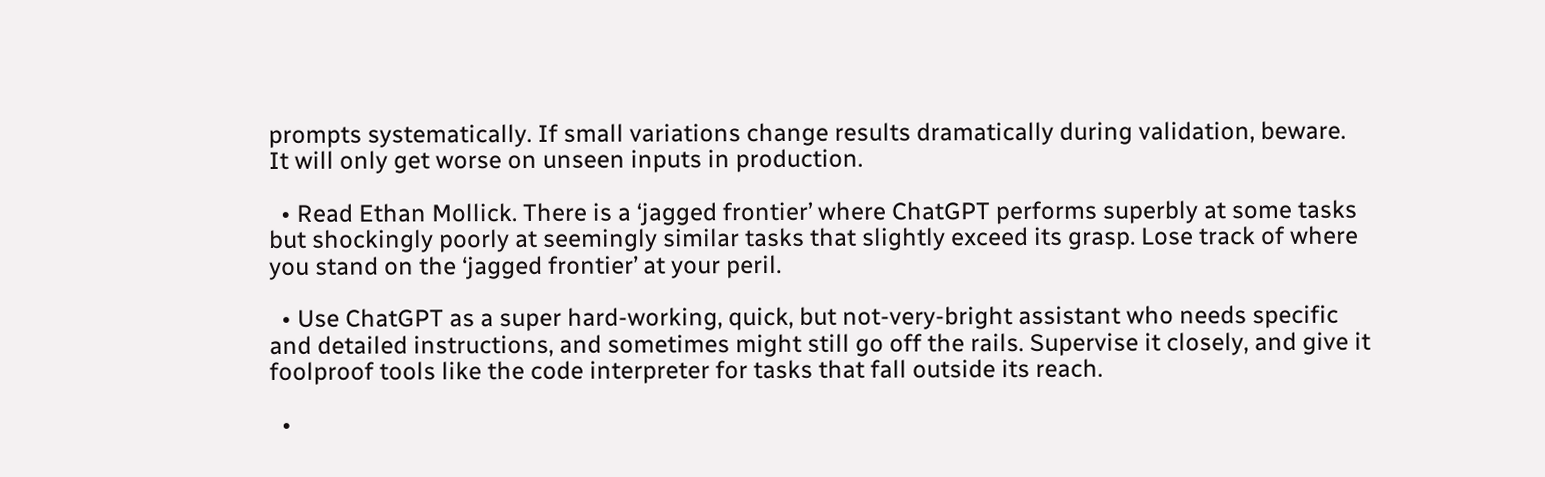prompts systematically. If small variations change results dramatically during validation, beware. It will only get worse on unseen inputs in production.

  • Read Ethan Mollick. There is a ‘jagged frontier’ where ChatGPT performs superbly at some tasks but shockingly poorly at seemingly similar tasks that slightly exceed its grasp. Lose track of where you stand on the ‘jagged frontier’ at your peril.

  • Use ChatGPT as a super hard-working, quick, but not-very-bright assistant who needs specific and detailed instructions, and sometimes might still go off the rails. Supervise it closely, and give it foolproof tools like the code interpreter for tasks that fall outside its reach.

  •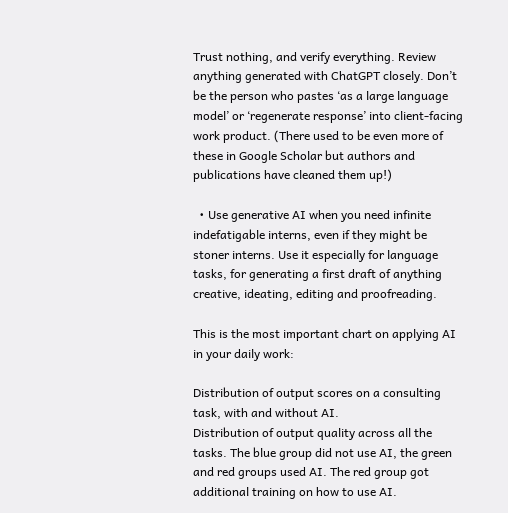Trust nothing, and verify everything. Review anything generated with ChatGPT closely. Don’t be the person who pastes ‘as a large language model’ or ‘regenerate response’ into client-facing work product. (There used to be even more of these in Google Scholar but authors and publications have cleaned them up!)

  • Use generative AI when you need infinite indefatigable interns, even if they might be stoner interns. Use it especially for language tasks, for generating a first draft of anything creative, ideating, editing and proofreading.

This is the most important chart on applying AI in your daily work:

Distribution of output scores on a consulting task, with and without AI.
Distribution of output quality across all the tasks. The blue group did not use AI, the green and red groups used AI. The red group got additional training on how to use AI.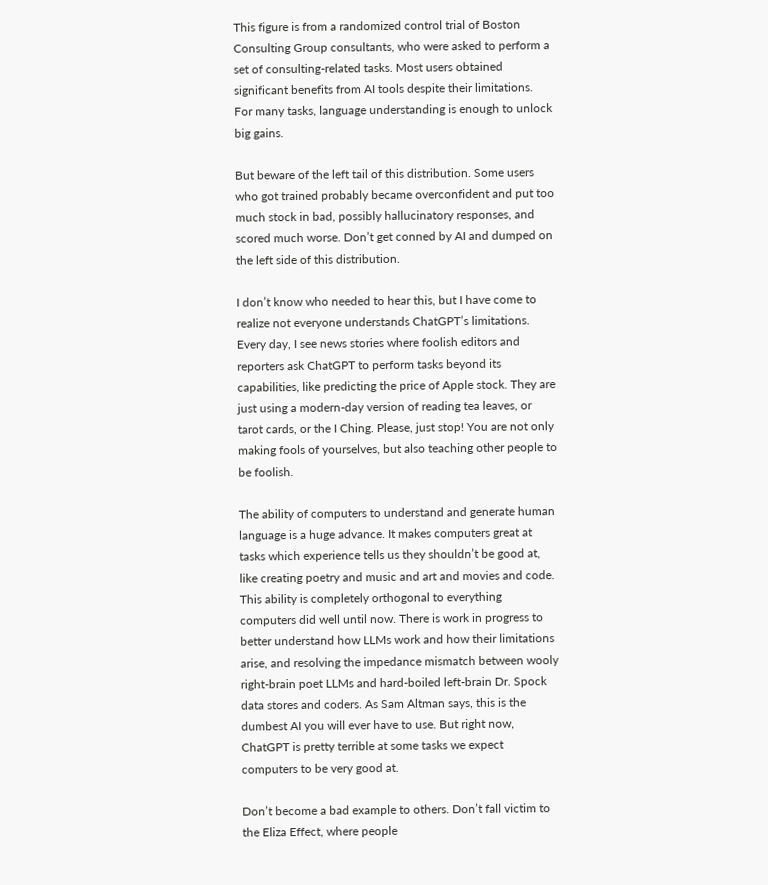This figure is from a randomized control trial of Boston Consulting Group consultants, who were asked to perform a set of consulting-related tasks. Most users obtained significant benefits from AI tools despite their limitations. For many tasks, language understanding is enough to unlock big gains.

But beware of the left tail of this distribution. Some users who got trained probably became overconfident and put too much stock in bad, possibly hallucinatory responses, and scored much worse. Don’t get conned by AI and dumped on the left side of this distribution.

I don’t know who needed to hear this, but I have come to realize not everyone understands ChatGPT’s limitations. Every day, I see news stories where foolish editors and reporters ask ChatGPT to perform tasks beyond its capabilities, like predicting the price of Apple stock. They are just using a modern-day version of reading tea leaves, or tarot cards, or the I Ching. Please, just stop! You are not only making fools of yourselves, but also teaching other people to be foolish.

The ability of computers to understand and generate human language is a huge advance. It makes computers great at tasks which experience tells us they shouldn’t be good at, like creating poetry and music and art and movies and code. This ability is completely orthogonal to everything computers did well until now. There is work in progress to better understand how LLMs work and how their limitations arise, and resolving the impedance mismatch between wooly right-brain poet LLMs and hard-boiled left-brain Dr. Spock data stores and coders. As Sam Altman says, this is the dumbest AI you will ever have to use. But right now, ChatGPT is pretty terrible at some tasks we expect computers to be very good at.

Don’t become a bad example to others. Don’t fall victim to the Eliza Effect, where people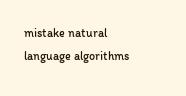mistake natural language algorithms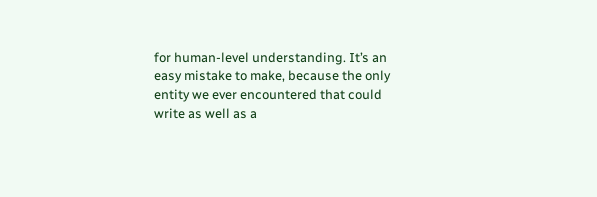for human-level understanding. It’s an easy mistake to make, because the only entity we ever encountered that could write as well as a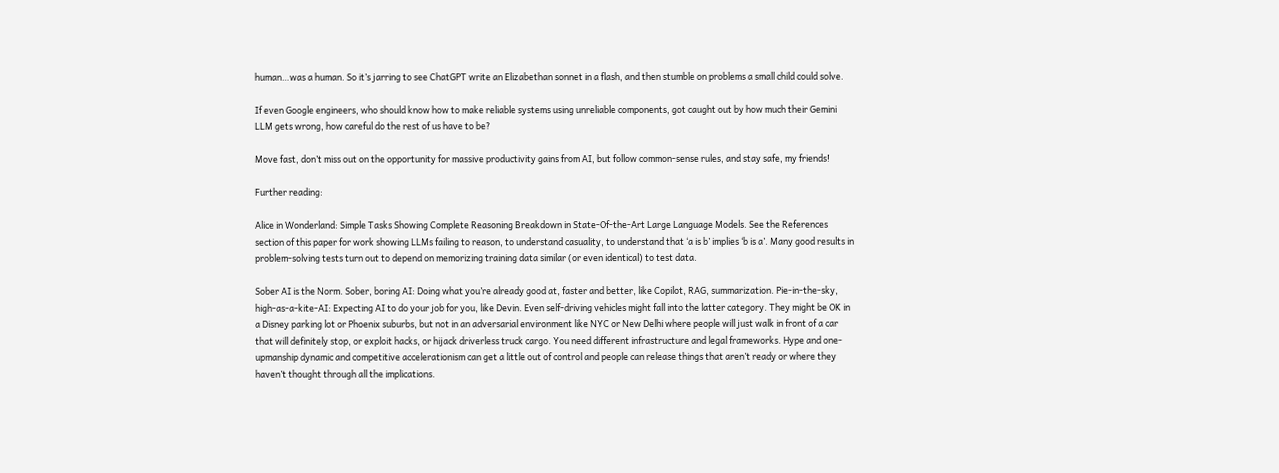human…was a human. So it’s jarring to see ChatGPT write an Elizabethan sonnet in a flash, and then stumble on problems a small child could solve.

If even Google engineers, who should know how to make reliable systems using unreliable components, got caught out by how much their Gemini LLM gets wrong, how careful do the rest of us have to be?

Move fast, don’t miss out on the opportunity for massive productivity gains from AI, but follow common-sense rules, and stay safe, my friends!

Further reading:

Alice in Wonderland: Simple Tasks Showing Complete Reasoning Breakdown in State-Of-the-Art Large Language Models. See the References section of this paper for work showing LLMs failing to reason, to understand casuality, to understand that ‘a is b’ implies ‘b is a’. Many good results in problem-solving tests turn out to depend on memorizing training data similar (or even identical) to test data.

Sober AI is the Norm. Sober, boring AI: Doing what you’re already good at, faster and better, like Copilot, RAG, summarization. Pie-in-the-sky, high-as-a-kite-AI: Expecting AI to do your job for you, like Devin. Even self-driving vehicles might fall into the latter category. They might be OK in a Disney parking lot or Phoenix suburbs, but not in an adversarial environment like NYC or New Delhi where people will just walk in front of a car that will definitely stop, or exploit hacks, or hijack driverless truck cargo. You need different infrastructure and legal frameworks. Hype and one-upmanship dynamic and competitive accelerationism can get a little out of control and people can release things that aren’t ready or where they haven’t thought through all the implications.